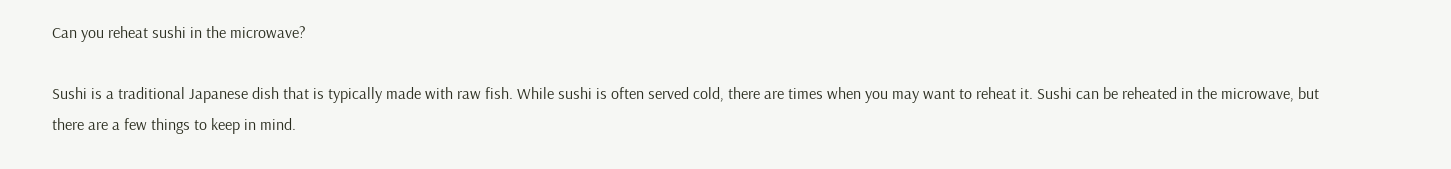Can you reheat sushi in the microwave?

Sushi is a traditional Japanese dish that is typically made with raw fish. While sushi is often served cold, there are times when you may want to reheat it. Sushi can be reheated in the microwave, but there are a few things to keep in mind.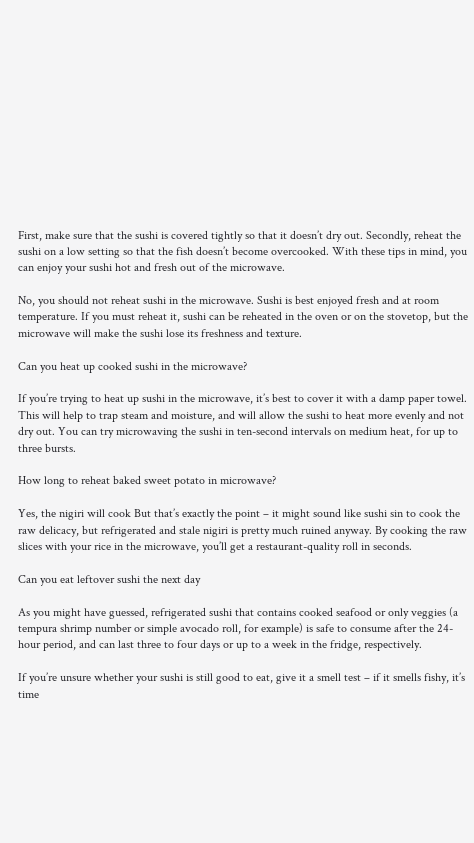First, make sure that the sushi is covered tightly so that it doesn’t dry out. Secondly, reheat the sushi on a low setting so that the fish doesn’t become overcooked. With these tips in mind, you can enjoy your sushi hot and fresh out of the microwave.

No, you should not reheat sushi in the microwave. Sushi is best enjoyed fresh and at room temperature. If you must reheat it, sushi can be reheated in the oven or on the stovetop, but the microwave will make the sushi lose its freshness and texture.

Can you heat up cooked sushi in the microwave?

If you’re trying to heat up sushi in the microwave, it’s best to cover it with a damp paper towel. This will help to trap steam and moisture, and will allow the sushi to heat more evenly and not dry out. You can try microwaving the sushi in ten-second intervals on medium heat, for up to three bursts.

How long to reheat baked sweet potato in microwave?

Yes, the nigiri will cook But that’s exactly the point – it might sound like sushi sin to cook the raw delicacy, but refrigerated and stale nigiri is pretty much ruined anyway. By cooking the raw slices with your rice in the microwave, you’ll get a restaurant-quality roll in seconds.

Can you eat leftover sushi the next day

As you might have guessed, refrigerated sushi that contains cooked seafood or only veggies (a tempura shrimp number or simple avocado roll, for example) is safe to consume after the 24-hour period, and can last three to four days or up to a week in the fridge, respectively.

If you’re unsure whether your sushi is still good to eat, give it a smell test – if it smells fishy, it’s time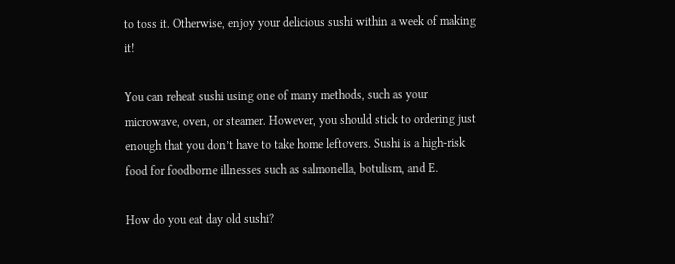to toss it. Otherwise, enjoy your delicious sushi within a week of making it!

You can reheat sushi using one of many methods, such as your microwave, oven, or steamer. However, you should stick to ordering just enough that you don’t have to take home leftovers. Sushi is a high-risk food for foodborne illnesses such as salmonella, botulism, and E.

How do you eat day old sushi?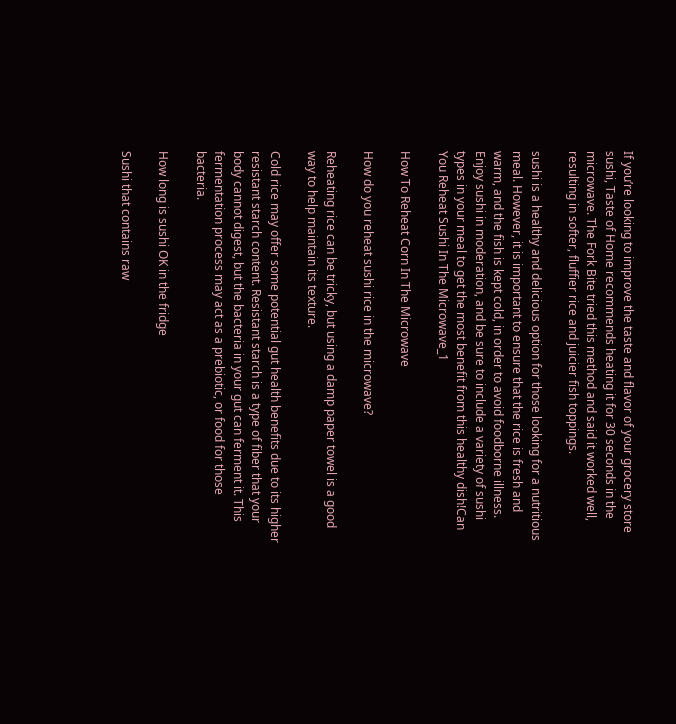If you’re looking to improve the taste and flavor of your grocery store sushi, Taste of Home recommends heating it for 30 seconds in the microwave. The Fork Bite tried this method and said it worked well, resulting in softer, fluffier rice and juicier fish toppings.

sushi is a healthy and delicious option for those looking for a nutritious meal. However, it is important to ensure that the rice is fresh and warm, and the fish is kept cold, in order to avoid foodborne illness. Enjoy sushi in moderation, and be sure to include a variety of sushi types in your meal to get the most benefit from this healthy dish!Can You Reheat Sushi In The Microwave_1

How To Reheat Corn In The Microwave

How do you reheat sushi rice in the microwave?

Reheating rice can be tricky, but using a damp paper towel is a good way to help maintain its texture.

Cold rice may offer some potential gut health benefits due to its higher resistant starch content. Resistant starch is a type of fiber that your body cannot digest, but the bacteria in your gut can ferment it. This fermentation process may act as a prebiotic, or food for those bacteria.

How long is sushi OK in the fridge

Sushi that contains raw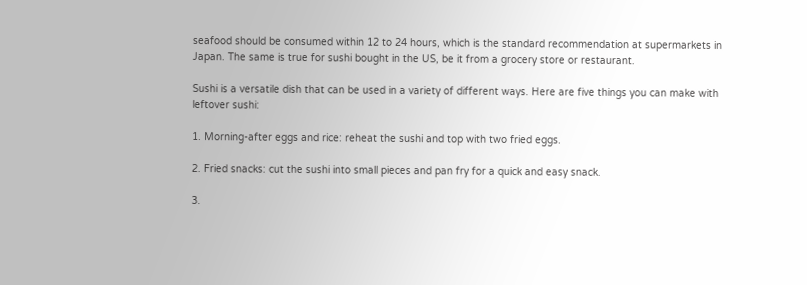seafood should be consumed within 12 to 24 hours, which is the standard recommendation at supermarkets in Japan. The same is true for sushi bought in the US, be it from a grocery store or restaurant.

Sushi is a versatile dish that can be used in a variety of different ways. Here are five things you can make with leftover sushi:

1. Morning-after eggs and rice: reheat the sushi and top with two fried eggs.

2. Fried snacks: cut the sushi into small pieces and pan fry for a quick and easy snack.

3.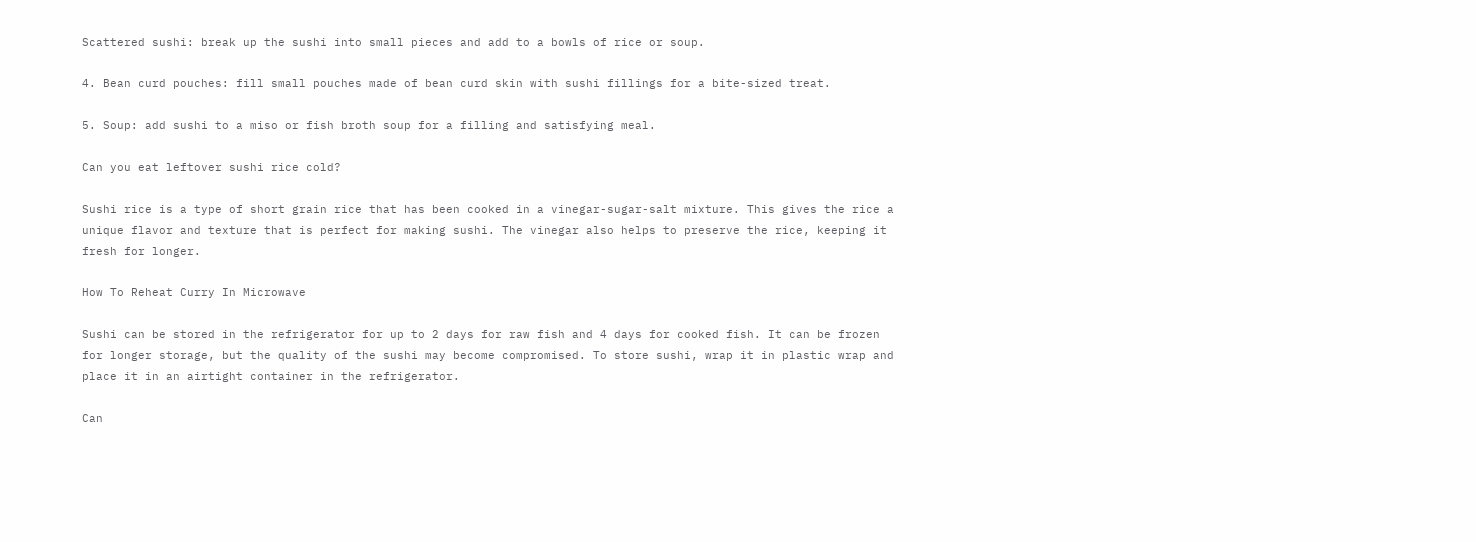Scattered sushi: break up the sushi into small pieces and add to a bowls of rice or soup.

4. Bean curd pouches: fill small pouches made of bean curd skin with sushi fillings for a bite-sized treat.

5. Soup: add sushi to a miso or fish broth soup for a filling and satisfying meal.

Can you eat leftover sushi rice cold?

Sushi rice is a type of short grain rice that has been cooked in a vinegar-sugar-salt mixture. This gives the rice a unique flavor and texture that is perfect for making sushi. The vinegar also helps to preserve the rice, keeping it fresh for longer.

How To Reheat Curry In Microwave

Sushi can be stored in the refrigerator for up to 2 days for raw fish and 4 days for cooked fish. It can be frozen for longer storage, but the quality of the sushi may become compromised. To store sushi, wrap it in plastic wrap and place it in an airtight container in the refrigerator.

Can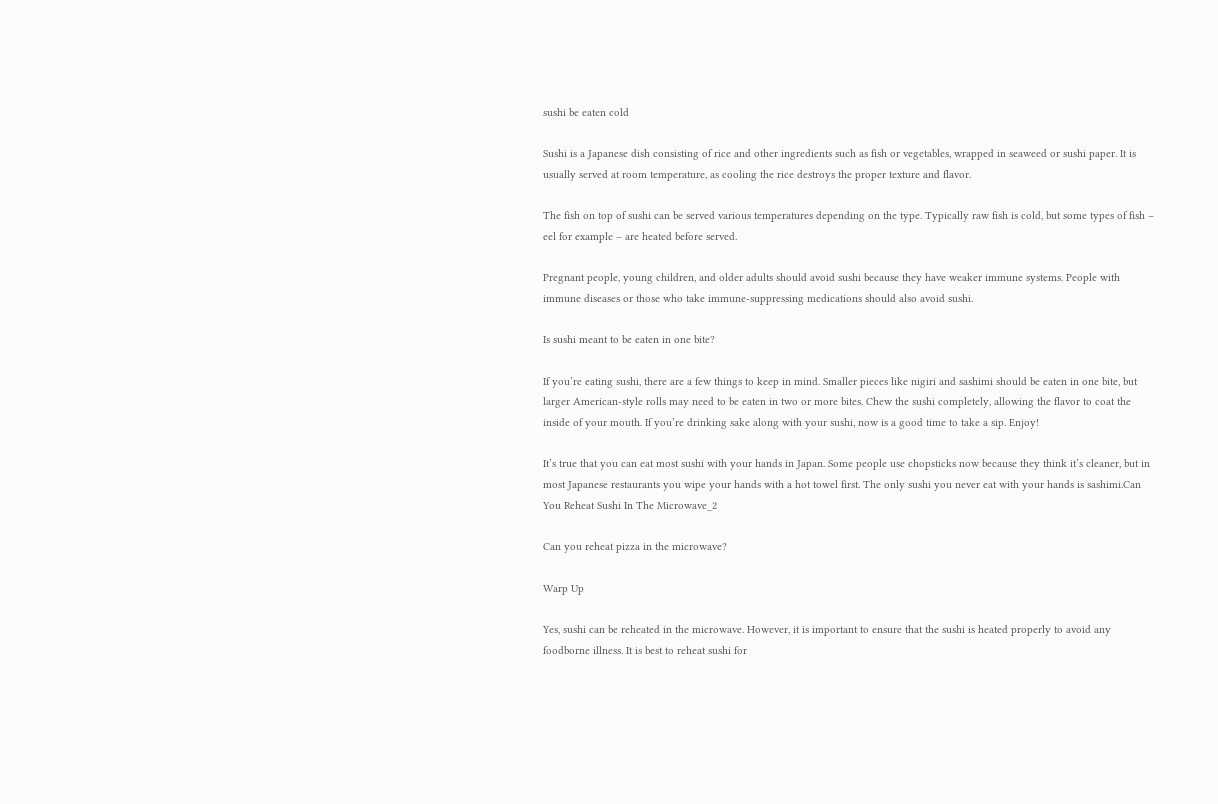sushi be eaten cold

Sushi is a Japanese dish consisting of rice and other ingredients such as fish or vegetables, wrapped in seaweed or sushi paper. It is usually served at room temperature, as cooling the rice destroys the proper texture and flavor.

The fish on top of sushi can be served various temperatures depending on the type. Typically raw fish is cold, but some types of fish – eel for example – are heated before served.

Pregnant people, young children, and older adults should avoid sushi because they have weaker immune systems. People with immune diseases or those who take immune-suppressing medications should also avoid sushi.

Is sushi meant to be eaten in one bite?

If you’re eating sushi, there are a few things to keep in mind. Smaller pieces like nigiri and sashimi should be eaten in one bite, but larger American-style rolls may need to be eaten in two or more bites. Chew the sushi completely, allowing the flavor to coat the inside of your mouth. If you’re drinking sake along with your sushi, now is a good time to take a sip. Enjoy!

It’s true that you can eat most sushi with your hands in Japan. Some people use chopsticks now because they think it’s cleaner, but in most Japanese restaurants you wipe your hands with a hot towel first. The only sushi you never eat with your hands is sashimi.Can You Reheat Sushi In The Microwave_2

Can you reheat pizza in the microwave?

Warp Up

Yes, sushi can be reheated in the microwave. However, it is important to ensure that the sushi is heated properly to avoid any foodborne illness. It is best to reheat sushi for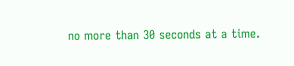no more than 30 seconds at a time.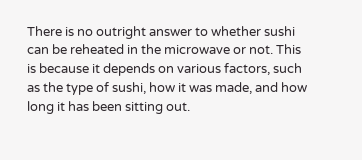There is no outright answer to whether sushi can be reheated in the microwave or not. This is because it depends on various factors, such as the type of sushi, how it was made, and how long it has been sitting out.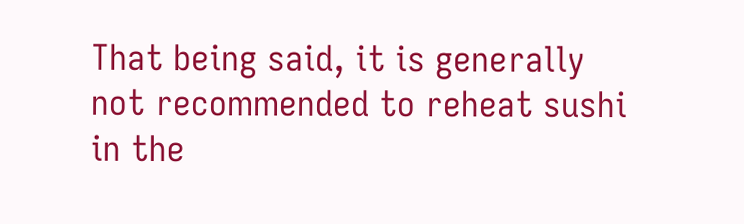That being said, it is generally not recommended to reheat sushi in the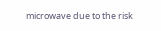microwave due to the risk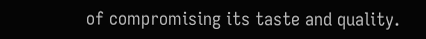of compromising its taste and quality.